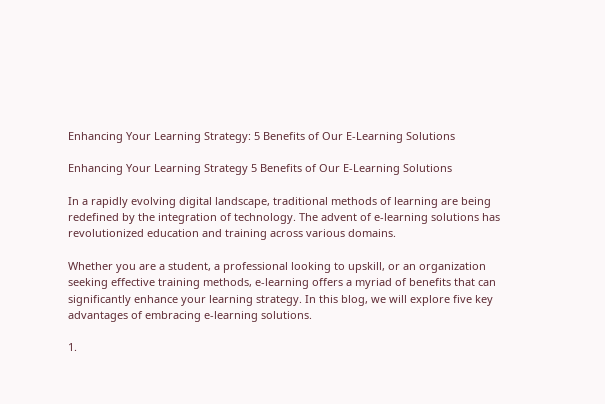Enhancing Your Learning Strategy: 5 Benefits of Our E-Learning Solutions

Enhancing Your Learning Strategy 5 Benefits of Our E-Learning Solutions

In a rapidly evolving digital landscape, traditional methods of learning are being redefined by the integration of technology. The advent of e-learning solutions has revolutionized education and training across various domains.

Whether you are a student, a professional looking to upskill, or an organization seeking effective training methods, e-learning offers a myriad of benefits that can significantly enhance your learning strategy. In this blog, we will explore five key advantages of embracing e-learning solutions.

1.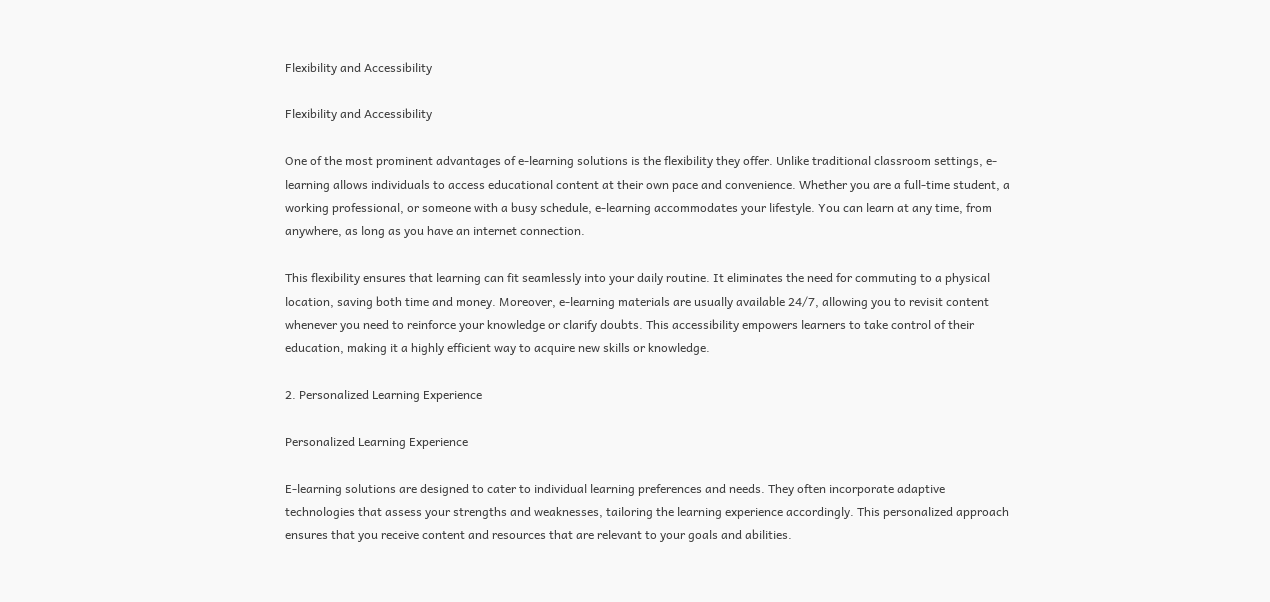Flexibility and Accessibility

Flexibility and Accessibility

One of the most prominent advantages of e-learning solutions is the flexibility they offer. Unlike traditional classroom settings, e-learning allows individuals to access educational content at their own pace and convenience. Whether you are a full-time student, a working professional, or someone with a busy schedule, e-learning accommodates your lifestyle. You can learn at any time, from anywhere, as long as you have an internet connection.

This flexibility ensures that learning can fit seamlessly into your daily routine. It eliminates the need for commuting to a physical location, saving both time and money. Moreover, e-learning materials are usually available 24/7, allowing you to revisit content whenever you need to reinforce your knowledge or clarify doubts. This accessibility empowers learners to take control of their education, making it a highly efficient way to acquire new skills or knowledge.

2. Personalized Learning Experience

Personalized Learning Experience

E-learning solutions are designed to cater to individual learning preferences and needs. They often incorporate adaptive technologies that assess your strengths and weaknesses, tailoring the learning experience accordingly. This personalized approach ensures that you receive content and resources that are relevant to your goals and abilities.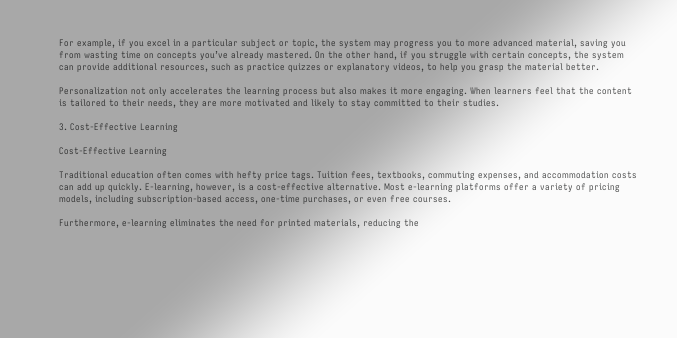For example, if you excel in a particular subject or topic, the system may progress you to more advanced material, saving you from wasting time on concepts you’ve already mastered. On the other hand, if you struggle with certain concepts, the system can provide additional resources, such as practice quizzes or explanatory videos, to help you grasp the material better.

Personalization not only accelerates the learning process but also makes it more engaging. When learners feel that the content is tailored to their needs, they are more motivated and likely to stay committed to their studies.

3. Cost-Effective Learning

Cost-Effective Learning

Traditional education often comes with hefty price tags. Tuition fees, textbooks, commuting expenses, and accommodation costs can add up quickly. E-learning, however, is a cost-effective alternative. Most e-learning platforms offer a variety of pricing models, including subscription-based access, one-time purchases, or even free courses.

Furthermore, e-learning eliminates the need for printed materials, reducing the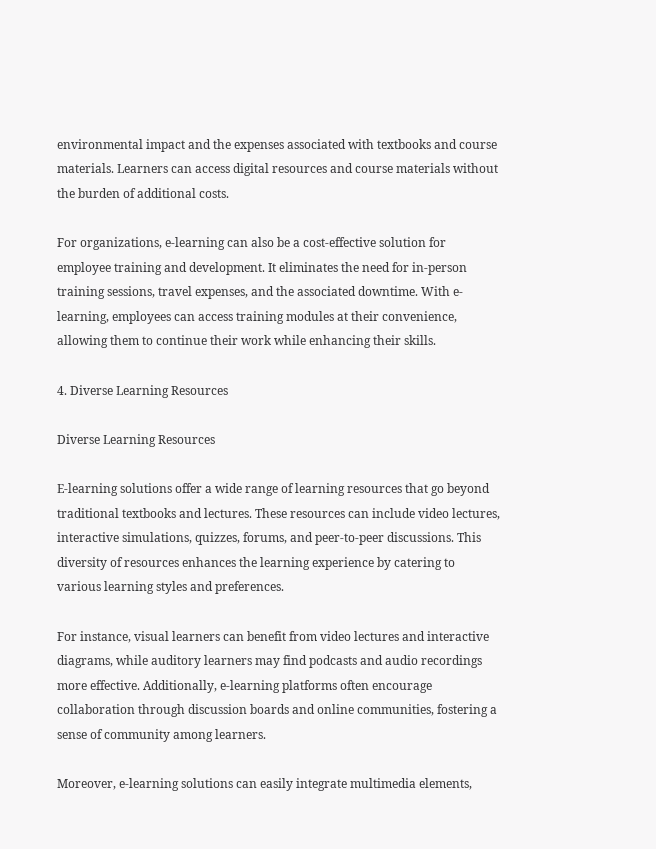environmental impact and the expenses associated with textbooks and course materials. Learners can access digital resources and course materials without the burden of additional costs.

For organizations, e-learning can also be a cost-effective solution for employee training and development. It eliminates the need for in-person training sessions, travel expenses, and the associated downtime. With e-learning, employees can access training modules at their convenience, allowing them to continue their work while enhancing their skills.

4. Diverse Learning Resources

Diverse Learning Resources

E-learning solutions offer a wide range of learning resources that go beyond traditional textbooks and lectures. These resources can include video lectures, interactive simulations, quizzes, forums, and peer-to-peer discussions. This diversity of resources enhances the learning experience by catering to various learning styles and preferences.

For instance, visual learners can benefit from video lectures and interactive diagrams, while auditory learners may find podcasts and audio recordings more effective. Additionally, e-learning platforms often encourage collaboration through discussion boards and online communities, fostering a sense of community among learners.

Moreover, e-learning solutions can easily integrate multimedia elements,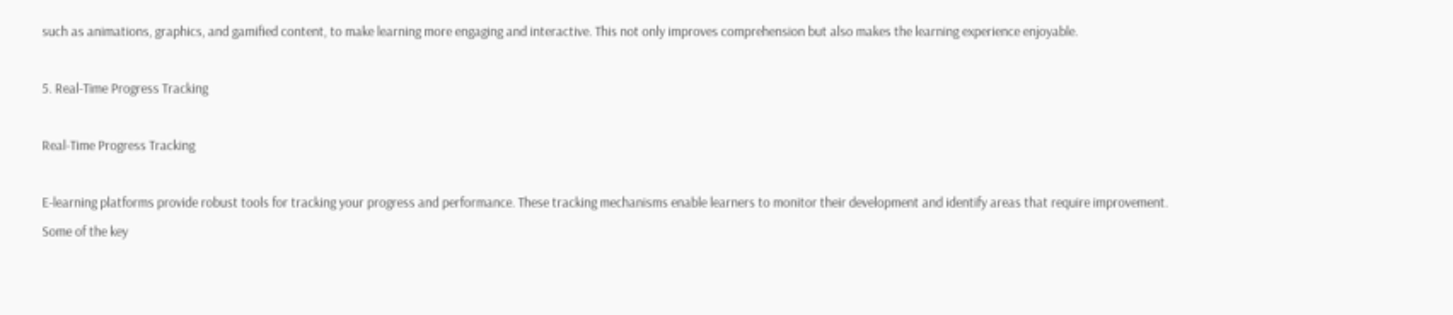such as animations, graphics, and gamified content, to make learning more engaging and interactive. This not only improves comprehension but also makes the learning experience enjoyable.

5. Real-Time Progress Tracking

Real-Time Progress Tracking

E-learning platforms provide robust tools for tracking your progress and performance. These tracking mechanisms enable learners to monitor their development and identify areas that require improvement. Some of the key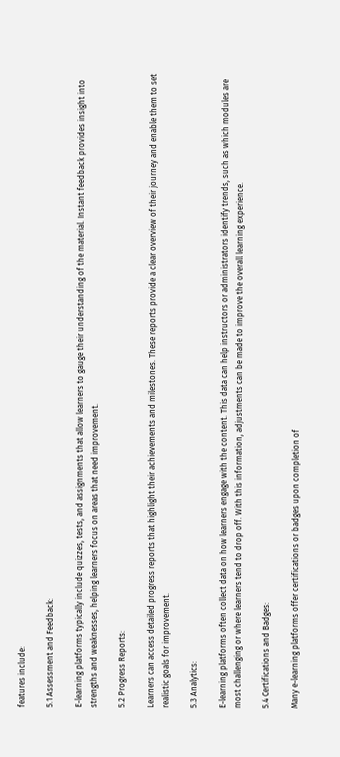features include:

5.1 Assessment and Feedback:

E-learning platforms typically include quizzes, tests, and assignments that allow learners to gauge their understanding of the material. Instant feedback provides insight into strengths and weaknesses, helping learners focus on areas that need improvement.

5.2 Progress Reports:

Learners can access detailed progress reports that highlight their achievements and milestones. These reports provide a clear overview of their journey and enable them to set realistic goals for improvement.

5.3 Analytics:

E-learning platforms often collect data on how learners engage with the content. This data can help instructors or administrators identify trends, such as which modules are most challenging or where learners tend to drop off. With this information, adjustments can be made to improve the overall learning experience.

5.4 Certifications and Badges:

Many e-learning platforms offer certifications or badges upon completion of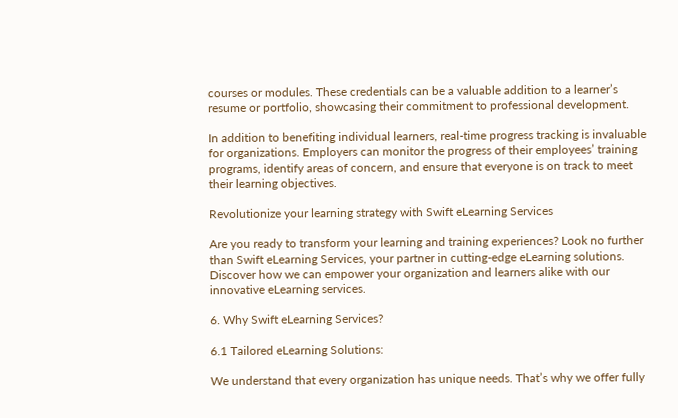courses or modules. These credentials can be a valuable addition to a learner’s resume or portfolio, showcasing their commitment to professional development.

In addition to benefiting individual learners, real-time progress tracking is invaluable for organizations. Employers can monitor the progress of their employees’ training programs, identify areas of concern, and ensure that everyone is on track to meet their learning objectives.

Revolutionize your learning strategy with Swift eLearning Services

Are you ready to transform your learning and training experiences? Look no further than Swift eLearning Services, your partner in cutting-edge eLearning solutions. Discover how we can empower your organization and learners alike with our innovative eLearning services.

6. Why Swift eLearning Services?

6.1 Tailored eLearning Solutions:

We understand that every organization has unique needs. That’s why we offer fully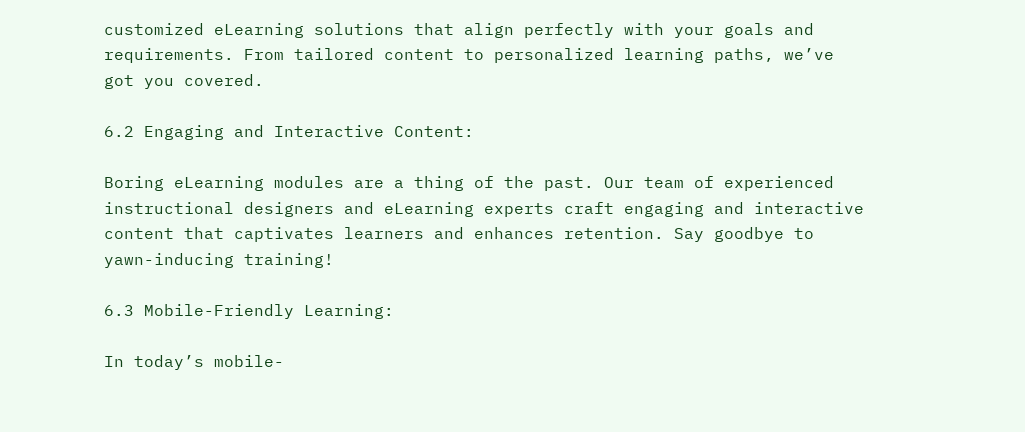customized eLearning solutions that align perfectly with your goals and requirements. From tailored content to personalized learning paths, we’ve got you covered.

6.2 Engaging and Interactive Content:

Boring eLearning modules are a thing of the past. Our team of experienced instructional designers and eLearning experts craft engaging and interactive content that captivates learners and enhances retention. Say goodbye to yawn-inducing training!

6.3 Mobile-Friendly Learning:

In today’s mobile-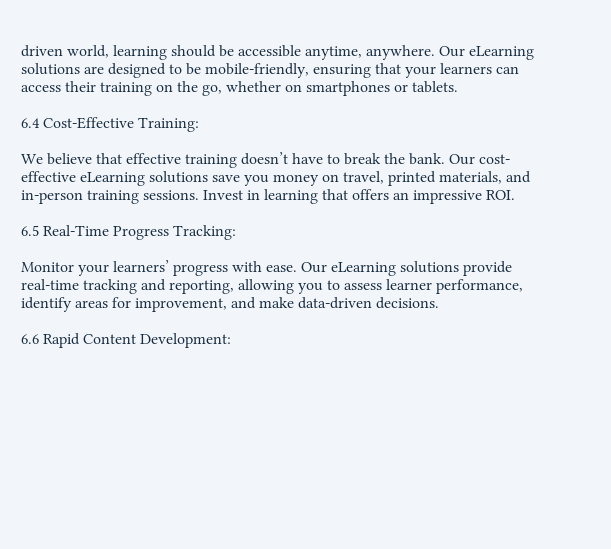driven world, learning should be accessible anytime, anywhere. Our eLearning solutions are designed to be mobile-friendly, ensuring that your learners can access their training on the go, whether on smartphones or tablets.

6.4 Cost-Effective Training:

We believe that effective training doesn’t have to break the bank. Our cost-effective eLearning solutions save you money on travel, printed materials, and in-person training sessions. Invest in learning that offers an impressive ROI.

6.5 Real-Time Progress Tracking:

Monitor your learners’ progress with ease. Our eLearning solutions provide real-time tracking and reporting, allowing you to assess learner performance, identify areas for improvement, and make data-driven decisions.

6.6 Rapid Content Development: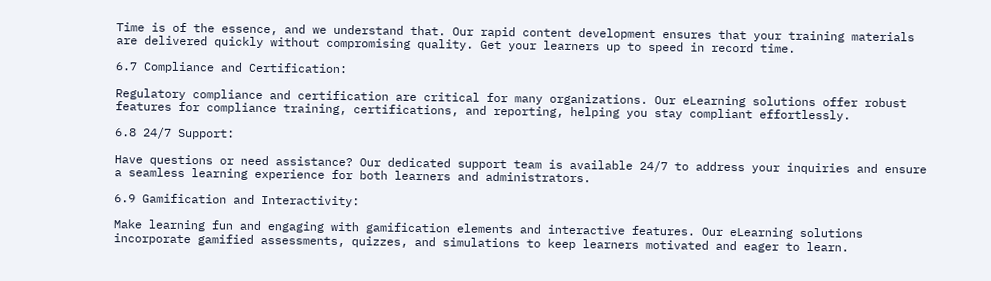Time is of the essence, and we understand that. Our rapid content development ensures that your training materials are delivered quickly without compromising quality. Get your learners up to speed in record time.

6.7 Compliance and Certification:

Regulatory compliance and certification are critical for many organizations. Our eLearning solutions offer robust features for compliance training, certifications, and reporting, helping you stay compliant effortlessly.

6.8 24/7 Support:

Have questions or need assistance? Our dedicated support team is available 24/7 to address your inquiries and ensure a seamless learning experience for both learners and administrators.

6.9 Gamification and Interactivity:

Make learning fun and engaging with gamification elements and interactive features. Our eLearning solutions incorporate gamified assessments, quizzes, and simulations to keep learners motivated and eager to learn.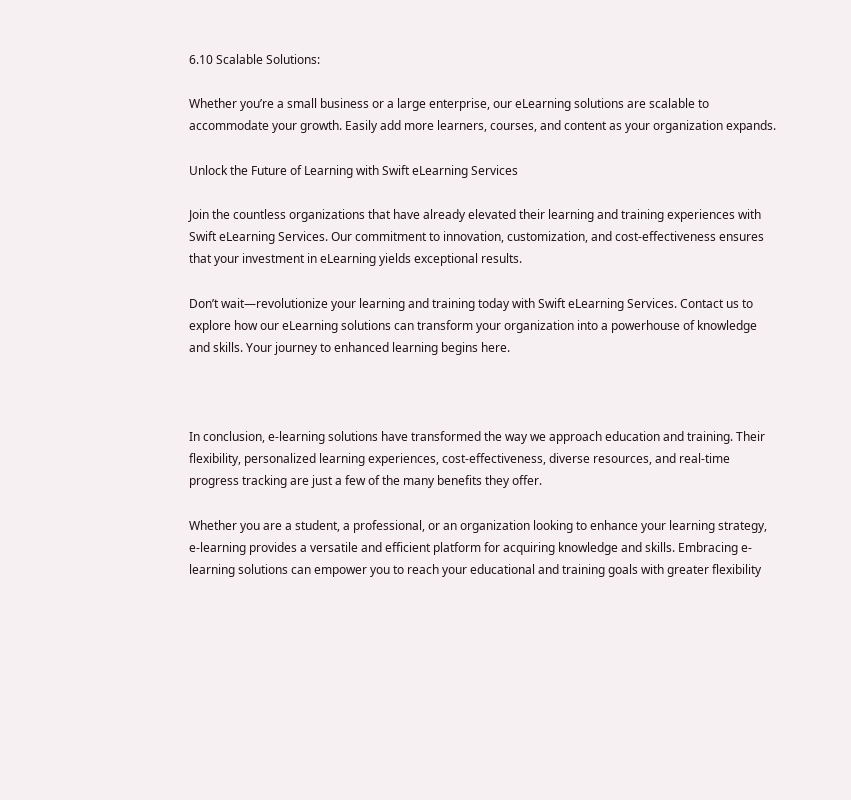6.10 Scalable Solutions:

Whether you’re a small business or a large enterprise, our eLearning solutions are scalable to accommodate your growth. Easily add more learners, courses, and content as your organization expands.

Unlock the Future of Learning with Swift eLearning Services

Join the countless organizations that have already elevated their learning and training experiences with Swift eLearning Services. Our commitment to innovation, customization, and cost-effectiveness ensures that your investment in eLearning yields exceptional results.

Don’t wait—revolutionize your learning and training today with Swift eLearning Services. Contact us to explore how our eLearning solutions can transform your organization into a powerhouse of knowledge and skills. Your journey to enhanced learning begins here.



In conclusion, e-learning solutions have transformed the way we approach education and training. Their flexibility, personalized learning experiences, cost-effectiveness, diverse resources, and real-time progress tracking are just a few of the many benefits they offer.

Whether you are a student, a professional, or an organization looking to enhance your learning strategy, e-learning provides a versatile and efficient platform for acquiring knowledge and skills. Embracing e-learning solutions can empower you to reach your educational and training goals with greater flexibility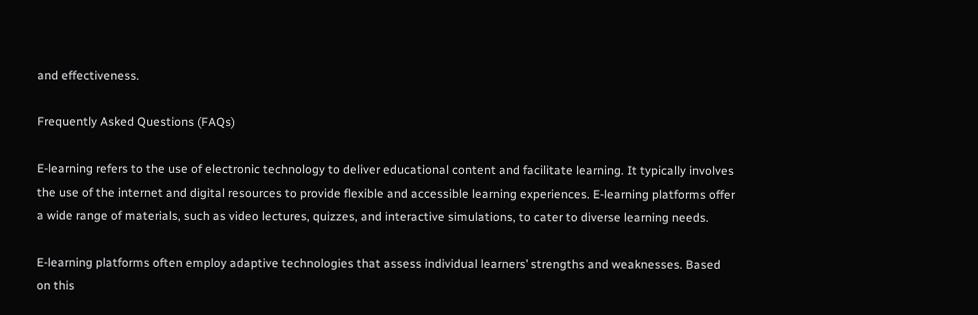and effectiveness.

Frequently Asked Questions (FAQs)

E-learning refers to the use of electronic technology to deliver educational content and facilitate learning. It typically involves the use of the internet and digital resources to provide flexible and accessible learning experiences. E-learning platforms offer a wide range of materials, such as video lectures, quizzes, and interactive simulations, to cater to diverse learning needs.

E-learning platforms often employ adaptive technologies that assess individual learners’ strengths and weaknesses. Based on this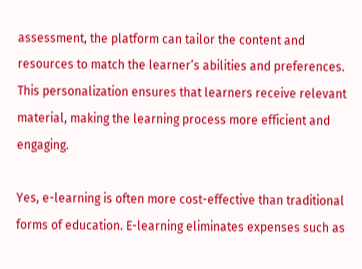assessment, the platform can tailor the content and resources to match the learner’s abilities and preferences. This personalization ensures that learners receive relevant material, making the learning process more efficient and engaging.

Yes, e-learning is often more cost-effective than traditional forms of education. E-learning eliminates expenses such as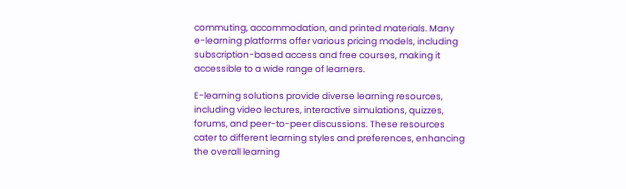commuting, accommodation, and printed materials. Many e-learning platforms offer various pricing models, including subscription-based access and free courses, making it accessible to a wide range of learners.

E-learning solutions provide diverse learning resources, including video lectures, interactive simulations, quizzes, forums, and peer-to-peer discussions. These resources cater to different learning styles and preferences, enhancing the overall learning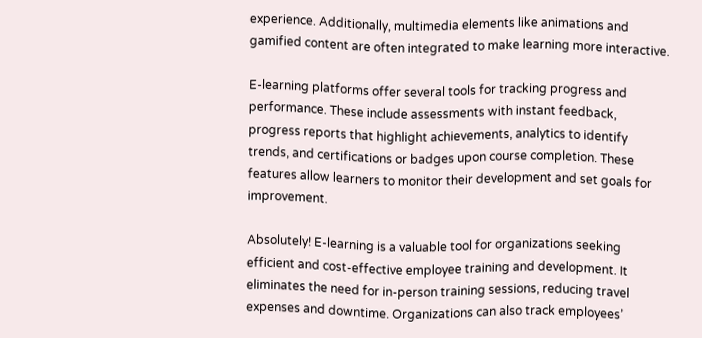experience. Additionally, multimedia elements like animations and gamified content are often integrated to make learning more interactive.

E-learning platforms offer several tools for tracking progress and performance. These include assessments with instant feedback, progress reports that highlight achievements, analytics to identify trends, and certifications or badges upon course completion. These features allow learners to monitor their development and set goals for improvement.

Absolutely! E-learning is a valuable tool for organizations seeking efficient and cost-effective employee training and development. It eliminates the need for in-person training sessions, reducing travel expenses and downtime. Organizations can also track employees’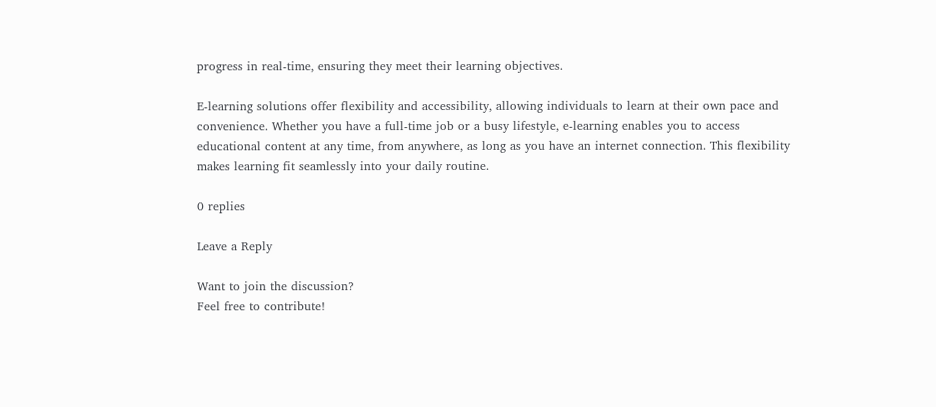progress in real-time, ensuring they meet their learning objectives.

E-learning solutions offer flexibility and accessibility, allowing individuals to learn at their own pace and convenience. Whether you have a full-time job or a busy lifestyle, e-learning enables you to access educational content at any time, from anywhere, as long as you have an internet connection. This flexibility makes learning fit seamlessly into your daily routine.

0 replies

Leave a Reply

Want to join the discussion?
Feel free to contribute!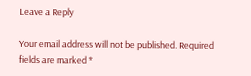Leave a Reply

Your email address will not be published. Required fields are marked *